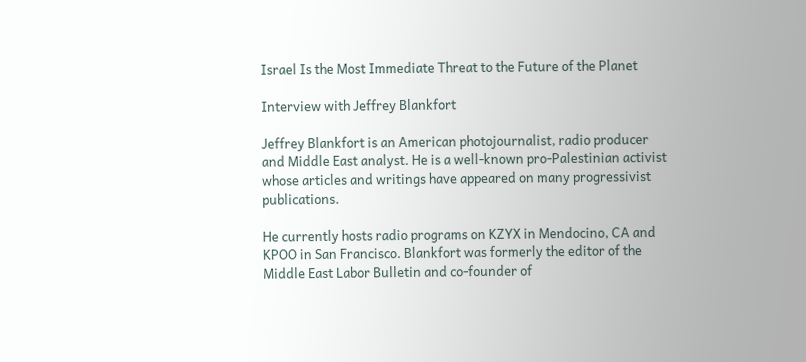Israel Is the Most Immediate Threat to the Future of the Planet

Interview with Jeffrey Blankfort

Jeffrey Blankfort is an American photojournalist, radio producer and Middle East analyst. He is a well-known pro-Palestinian activist whose articles and writings have appeared on many progressivist publications.

He currently hosts radio programs on KZYX in Mendocino, CA and KPOO in San Francisco. Blankfort was formerly the editor of the Middle East Labor Bulletin and co-founder of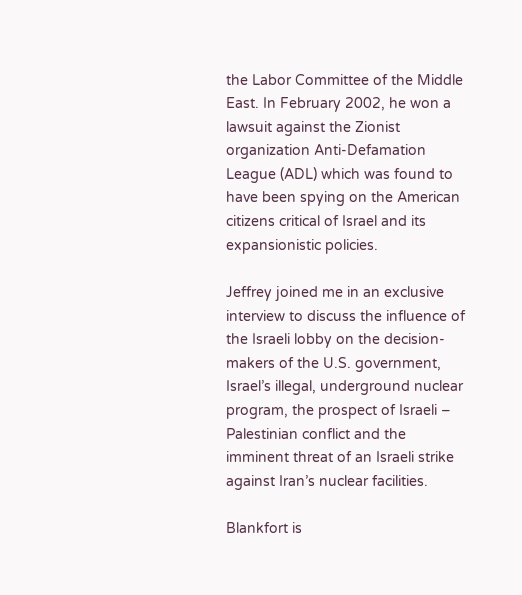the Labor Committee of the Middle East. In February 2002, he won a lawsuit against the Zionist organization Anti-Defamation League (ADL) which was found to have been spying on the American citizens critical of Israel and its expansionistic policies.

Jeffrey joined me in an exclusive interview to discuss the influence of the Israeli lobby on the decision-makers of the U.S. government, Israel’s illegal, underground nuclear program, the prospect of Israeli – Palestinian conflict and the imminent threat of an Israeli strike against Iran’s nuclear facilities.

Blankfort is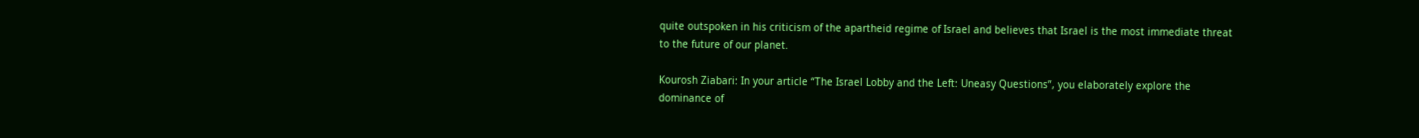quite outspoken in his criticism of the apartheid regime of Israel and believes that Israel is the most immediate threat to the future of our planet.

Kourosh Ziabari: In your article “The Israel Lobby and the Left: Uneasy Questions”, you elaborately explore the dominance of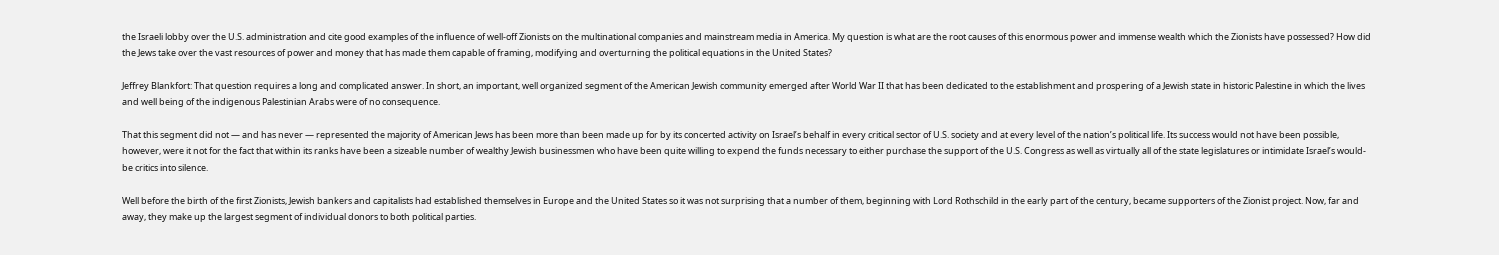the Israeli lobby over the U.S. administration and cite good examples of the influence of well-off Zionists on the multinational companies and mainstream media in America. My question is what are the root causes of this enormous power and immense wealth which the Zionists have possessed? How did the Jews take over the vast resources of power and money that has made them capable of framing, modifying and overturning the political equations in the United States?

Jeffrey Blankfort: That question requires a long and complicated answer. In short, an important, well organized segment of the American Jewish community emerged after World War II that has been dedicated to the establishment and prospering of a Jewish state in historic Palestine in which the lives and well being of the indigenous Palestinian Arabs were of no consequence.

That this segment did not — and has never — represented the majority of American Jews has been more than been made up for by its concerted activity on Israel’s behalf in every critical sector of U.S. society and at every level of the nation’s political life. Its success would not have been possible, however, were it not for the fact that within its ranks have been a sizeable number of wealthy Jewish businessmen who have been quite willing to expend the funds necessary to either purchase the support of the U.S. Congress as well as virtually all of the state legislatures or intimidate Israel’s would-be critics into silence.

Well before the birth of the first Zionists, Jewish bankers and capitalists had established themselves in Europe and the United States so it was not surprising that a number of them, beginning with Lord Rothschild in the early part of the century, became supporters of the Zionist project. Now, far and away, they make up the largest segment of individual donors to both political parties.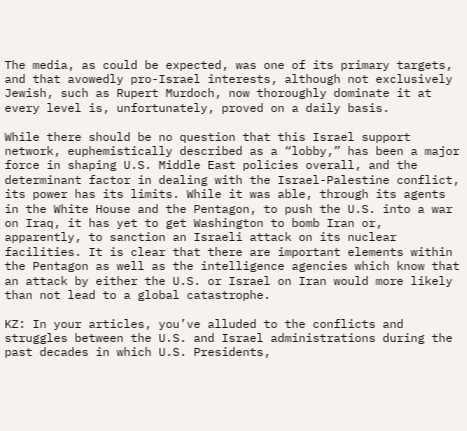The media, as could be expected, was one of its primary targets, and that avowedly pro-Israel interests, although not exclusively Jewish, such as Rupert Murdoch, now thoroughly dominate it at every level is, unfortunately, proved on a daily basis.

While there should be no question that this Israel support network, euphemistically described as a “lobby,” has been a major force in shaping U.S. Middle East policies overall, and the determinant factor in dealing with the Israel-Palestine conflict, its power has its limits. While it was able, through its agents in the White House and the Pentagon, to push the U.S. into a war on Iraq, it has yet to get Washington to bomb Iran or, apparently, to sanction an Israeli attack on its nuclear facilities. It is clear that there are important elements within the Pentagon as well as the intelligence agencies which know that an attack by either the U.S. or Israel on Iran would more likely than not lead to a global catastrophe.

KZ: In your articles, you’ve alluded to the conflicts and struggles between the U.S. and Israel administrations during the past decades in which U.S. Presidents,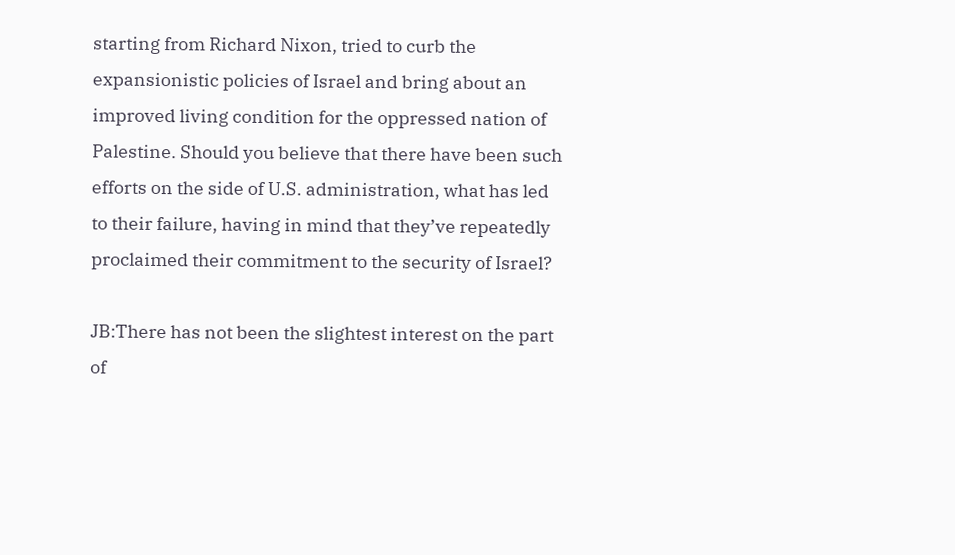starting from Richard Nixon, tried to curb the expansionistic policies of Israel and bring about an improved living condition for the oppressed nation of Palestine. Should you believe that there have been such efforts on the side of U.S. administration, what has led to their failure, having in mind that they’ve repeatedly proclaimed their commitment to the security of Israel?

JB:There has not been the slightest interest on the part of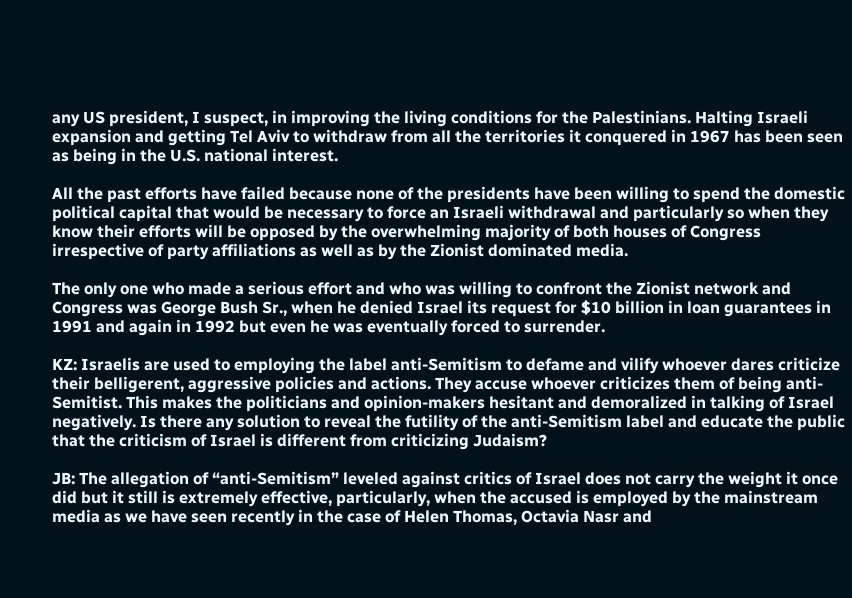any US president, I suspect, in improving the living conditions for the Palestinians. Halting Israeli expansion and getting Tel Aviv to withdraw from all the territories it conquered in 1967 has been seen as being in the U.S. national interest.

All the past efforts have failed because none of the presidents have been willing to spend the domestic political capital that would be necessary to force an Israeli withdrawal and particularly so when they know their efforts will be opposed by the overwhelming majority of both houses of Congress irrespective of party affiliations as well as by the Zionist dominated media.

The only one who made a serious effort and who was willing to confront the Zionist network and Congress was George Bush Sr., when he denied Israel its request for $10 billion in loan guarantees in 1991 and again in 1992 but even he was eventually forced to surrender.

KZ: Israelis are used to employing the label anti-Semitism to defame and vilify whoever dares criticize their belligerent, aggressive policies and actions. They accuse whoever criticizes them of being anti-Semitist. This makes the politicians and opinion-makers hesitant and demoralized in talking of Israel negatively. Is there any solution to reveal the futility of the anti-Semitism label and educate the public that the criticism of Israel is different from criticizing Judaism?

JB: The allegation of “anti-Semitism” leveled against critics of Israel does not carry the weight it once did but it still is extremely effective, particularly, when the accused is employed by the mainstream media as we have seen recently in the case of Helen Thomas, Octavia Nasr and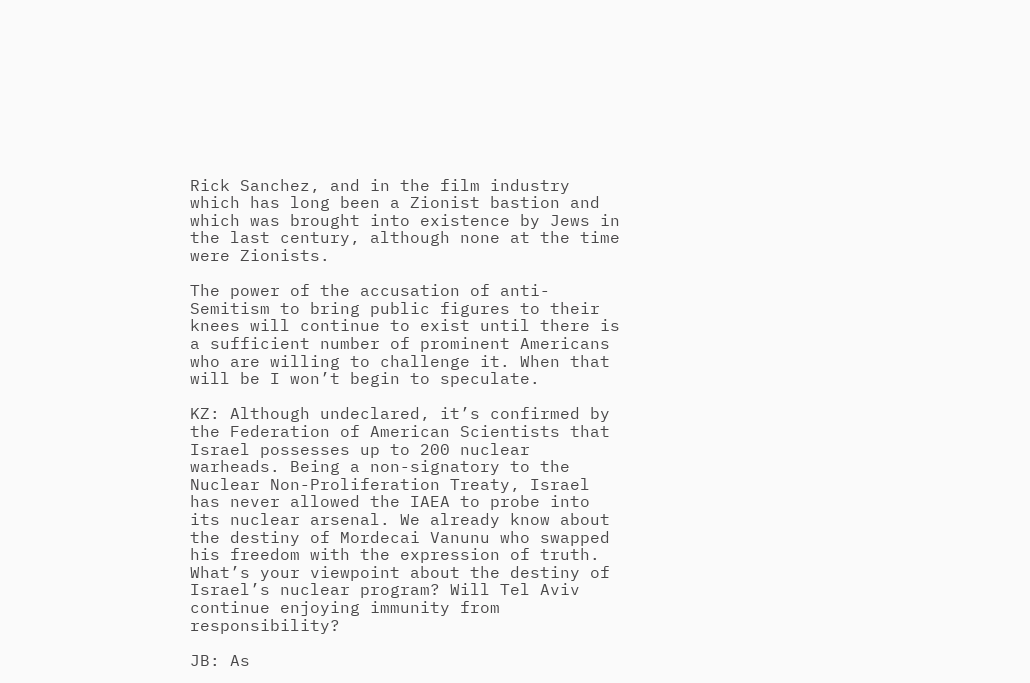Rick Sanchez, and in the film industry which has long been a Zionist bastion and which was brought into existence by Jews in the last century, although none at the time were Zionists.

The power of the accusation of anti-Semitism to bring public figures to their knees will continue to exist until there is a sufficient number of prominent Americans who are willing to challenge it. When that will be I won’t begin to speculate.

KZ: Although undeclared, it’s confirmed by the Federation of American Scientists that Israel possesses up to 200 nuclear warheads. Being a non-signatory to the Nuclear Non-Proliferation Treaty, Israel has never allowed the IAEA to probe into its nuclear arsenal. We already know about the destiny of Mordecai Vanunu who swapped his freedom with the expression of truth. What’s your viewpoint about the destiny of Israel’s nuclear program? Will Tel Aviv continue enjoying immunity from responsibility?

JB: As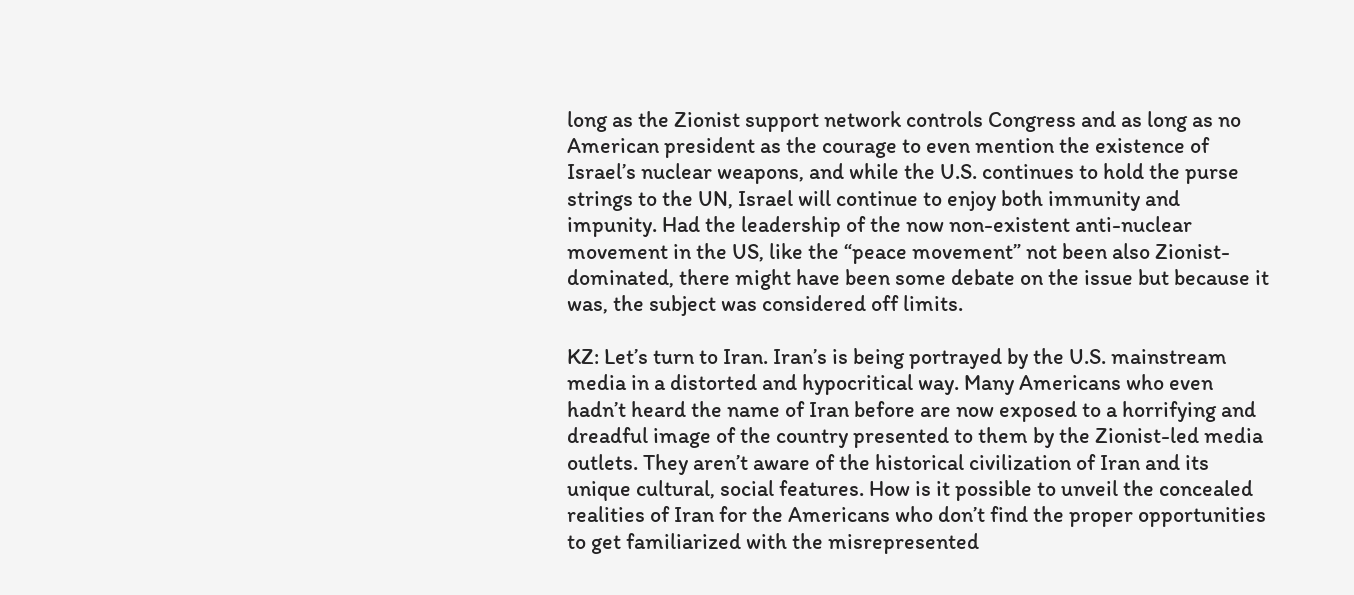long as the Zionist support network controls Congress and as long as no American president as the courage to even mention the existence of Israel’s nuclear weapons, and while the U.S. continues to hold the purse strings to the UN, Israel will continue to enjoy both immunity and impunity. Had the leadership of the now non-existent anti-nuclear movement in the US, like the “peace movement” not been also Zionist-dominated, there might have been some debate on the issue but because it was, the subject was considered off limits.

KZ: Let’s turn to Iran. Iran’s is being portrayed by the U.S. mainstream media in a distorted and hypocritical way. Many Americans who even hadn’t heard the name of Iran before are now exposed to a horrifying and dreadful image of the country presented to them by the Zionist-led media outlets. They aren’t aware of the historical civilization of Iran and its unique cultural, social features. How is it possible to unveil the concealed realities of Iran for the Americans who don’t find the proper opportunities to get familiarized with the misrepresented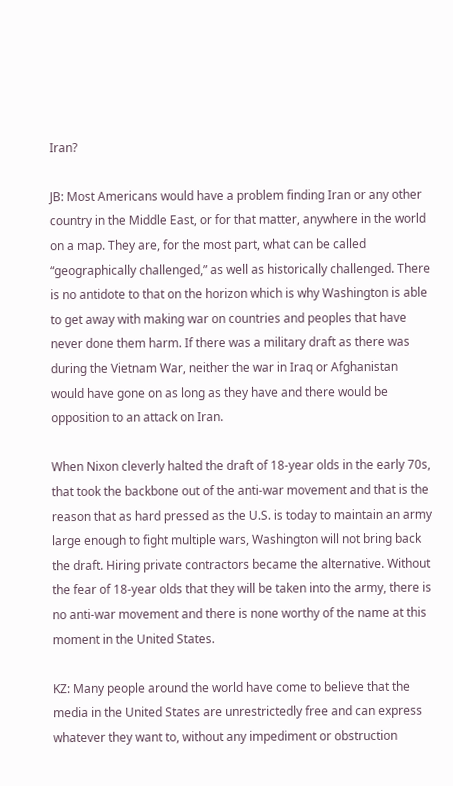Iran?

JB: Most Americans would have a problem finding Iran or any other country in the Middle East, or for that matter, anywhere in the world on a map. They are, for the most part, what can be called “geographically challenged,” as well as historically challenged. There is no antidote to that on the horizon which is why Washington is able to get away with making war on countries and peoples that have never done them harm. If there was a military draft as there was during the Vietnam War, neither the war in Iraq or Afghanistan would have gone on as long as they have and there would be opposition to an attack on Iran.

When Nixon cleverly halted the draft of 18-year olds in the early 70s, that took the backbone out of the anti-war movement and that is the reason that as hard pressed as the U.S. is today to maintain an army large enough to fight multiple wars, Washington will not bring back the draft. Hiring private contractors became the alternative. Without the fear of 18-year olds that they will be taken into the army, there is no anti-war movement and there is none worthy of the name at this moment in the United States.

KZ: Many people around the world have come to believe that the media in the United States are unrestrictedly free and can express whatever they want to, without any impediment or obstruction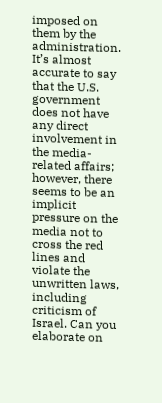imposed on them by the administration. It’s almost accurate to say that the U.S. government does not have any direct involvement in the media-related affairs; however, there seems to be an implicit pressure on the media not to cross the red lines and violate the unwritten laws, including criticism of Israel. Can you elaborate on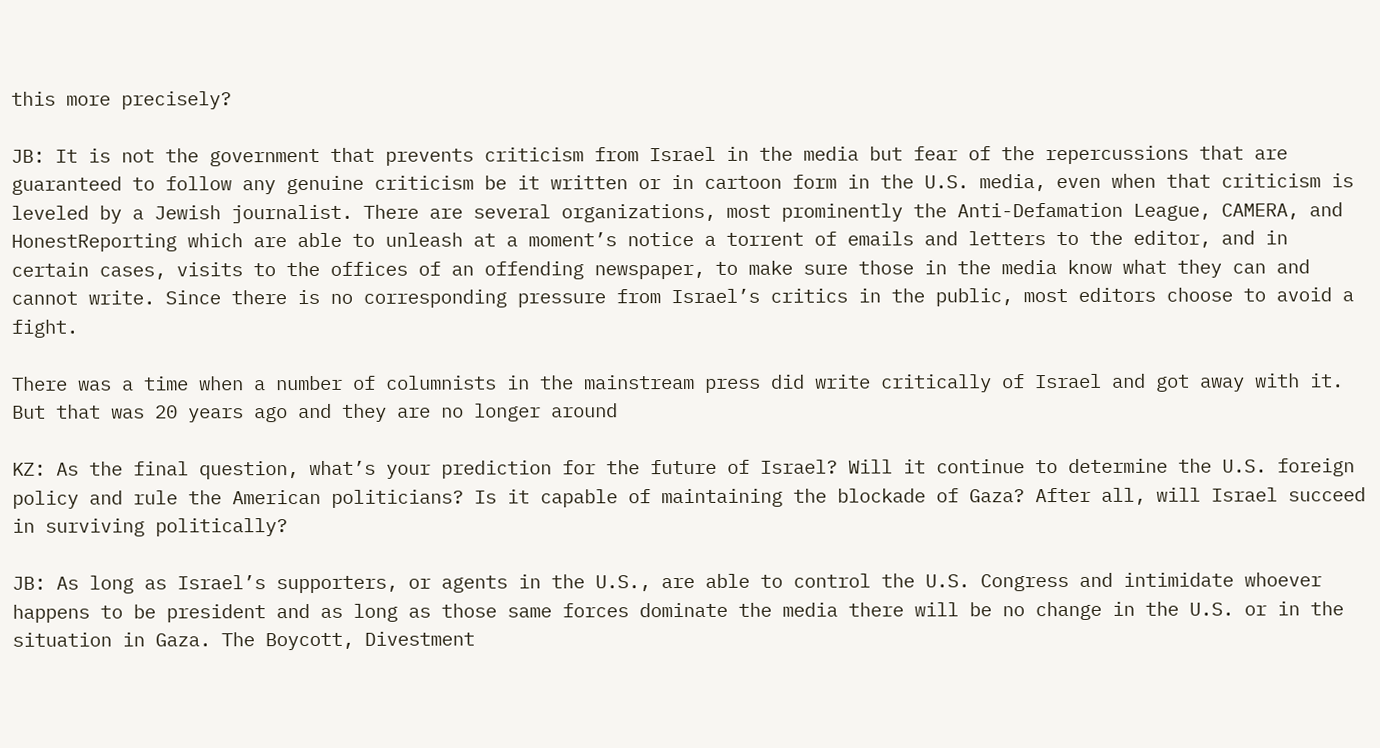this more precisely?

JB: It is not the government that prevents criticism from Israel in the media but fear of the repercussions that are guaranteed to follow any genuine criticism be it written or in cartoon form in the U.S. media, even when that criticism is leveled by a Jewish journalist. There are several organizations, most prominently the Anti-Defamation League, CAMERA, and HonestReporting which are able to unleash at a moment’s notice a torrent of emails and letters to the editor, and in certain cases, visits to the offices of an offending newspaper, to make sure those in the media know what they can and cannot write. Since there is no corresponding pressure from Israel’s critics in the public, most editors choose to avoid a fight.

There was a time when a number of columnists in the mainstream press did write critically of Israel and got away with it. But that was 20 years ago and they are no longer around

KZ: As the final question, what’s your prediction for the future of Israel? Will it continue to determine the U.S. foreign policy and rule the American politicians? Is it capable of maintaining the blockade of Gaza? After all, will Israel succeed in surviving politically?

JB: As long as Israel’s supporters, or agents in the U.S., are able to control the U.S. Congress and intimidate whoever happens to be president and as long as those same forces dominate the media there will be no change in the U.S. or in the situation in Gaza. The Boycott, Divestment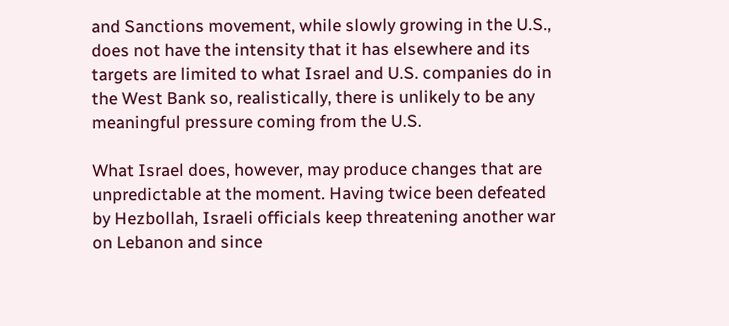and Sanctions movement, while slowly growing in the U.S., does not have the intensity that it has elsewhere and its targets are limited to what Israel and U.S. companies do in the West Bank so, realistically, there is unlikely to be any meaningful pressure coming from the U.S.

What Israel does, however, may produce changes that are unpredictable at the moment. Having twice been defeated by Hezbollah, Israeli officials keep threatening another war on Lebanon and since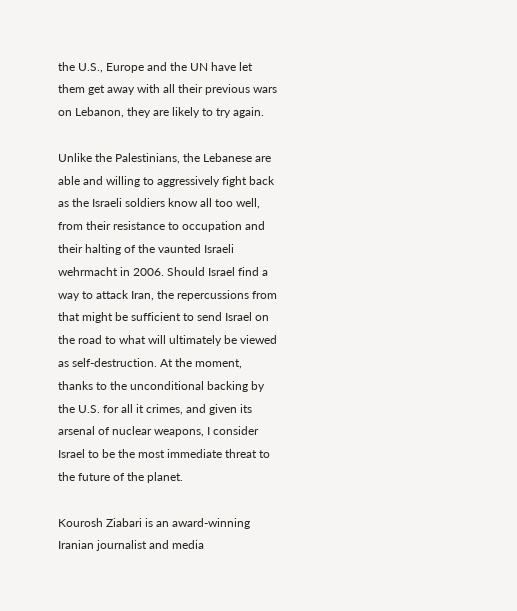the U.S., Europe and the UN have let them get away with all their previous wars on Lebanon, they are likely to try again.

Unlike the Palestinians, the Lebanese are able and willing to aggressively fight back as the Israeli soldiers know all too well, from their resistance to occupation and their halting of the vaunted Israeli wehrmacht in 2006. Should Israel find a way to attack Iran, the repercussions from that might be sufficient to send Israel on the road to what will ultimately be viewed as self-destruction. At the moment, thanks to the unconditional backing by the U.S. for all it crimes, and given its arsenal of nuclear weapons, I consider Israel to be the most immediate threat to the future of the planet.

Kourosh Ziabari is an award-winning Iranian journalist and media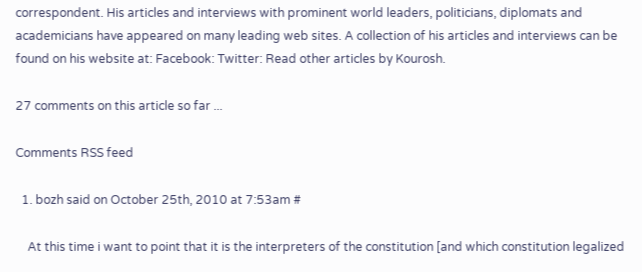correspondent. His articles and interviews with prominent world leaders, politicians, diplomats and academicians have appeared on many leading web sites. A collection of his articles and interviews can be found on his website at: Facebook: Twitter: Read other articles by Kourosh.

27 comments on this article so far ...

Comments RSS feed

  1. bozh said on October 25th, 2010 at 7:53am #

    At this time i want to point that it is the interpreters of the constitution [and which constitution legalized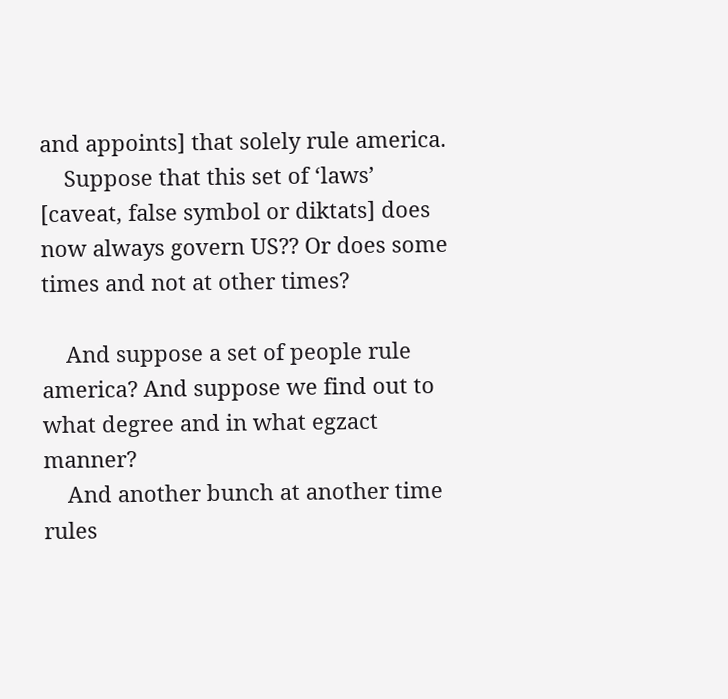and appoints] that solely rule america.
    Suppose that this set of ‘laws’ [caveat, false symbol or diktats] does now always govern US?? Or does some times and not at other times?

    And suppose a set of people rule america? And suppose we find out to what degree and in what egzact manner?
    And another bunch at another time rules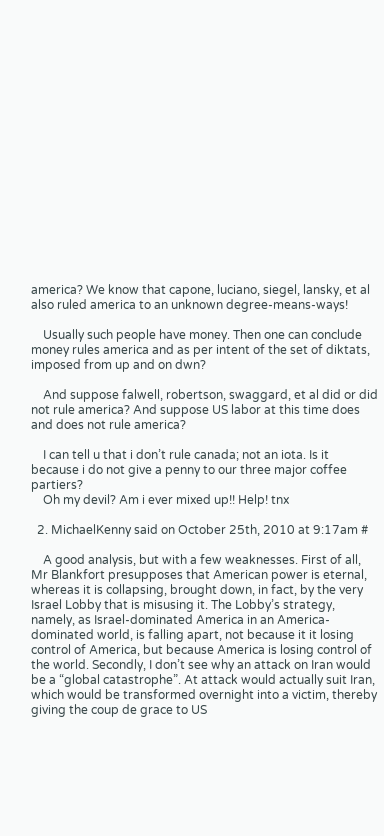america? We know that capone, luciano, siegel, lansky, et al also ruled america to an unknown degree-means-ways!

    Usually such people have money. Then one can conclude money rules america and as per intent of the set of diktats, imposed from up and on dwn?

    And suppose falwell, robertson, swaggard, et al did or did not rule america? And suppose US labor at this time does and does not rule america?

    I can tell u that i don’t rule canada; not an iota. Is it because i do not give a penny to our three major coffee partiers?
    Oh my devil? Am i ever mixed up!! Help! tnx

  2. MichaelKenny said on October 25th, 2010 at 9:17am #

    A good analysis, but with a few weaknesses. First of all, Mr Blankfort presupposes that American power is eternal, whereas it is collapsing, brought down, in fact, by the very Israel Lobby that is misusing it. The Lobby’s strategy, namely, as Israel-dominated America in an America-dominated world, is falling apart, not because it it losing control of America, but because America is losing control of the world. Secondly, I don’t see why an attack on Iran would be a “global catastrophe”. At attack would actually suit Iran, which would be transformed overnight into a victim, thereby giving the coup de grace to US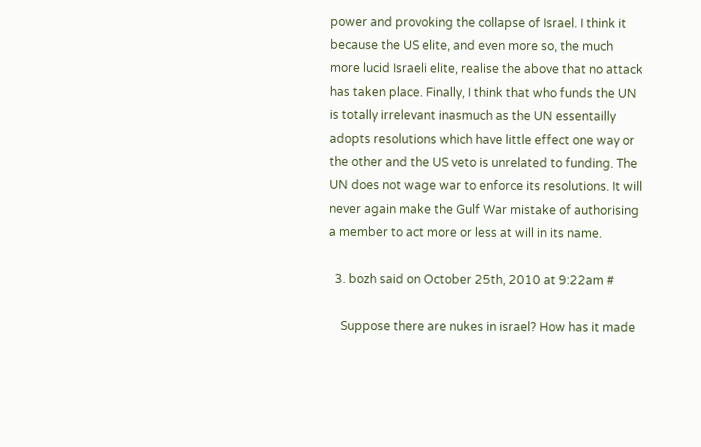power and provoking the collapse of Israel. I think it because the US elite, and even more so, the much more lucid Israeli elite, realise the above that no attack has taken place. Finally, I think that who funds the UN is totally irrelevant inasmuch as the UN essentailly adopts resolutions which have little effect one way or the other and the US veto is unrelated to funding. The UN does not wage war to enforce its resolutions. It will never again make the Gulf War mistake of authorising a member to act more or less at will in its name.

  3. bozh said on October 25th, 2010 at 9:22am #

    Suppose there are nukes in israel? How has it made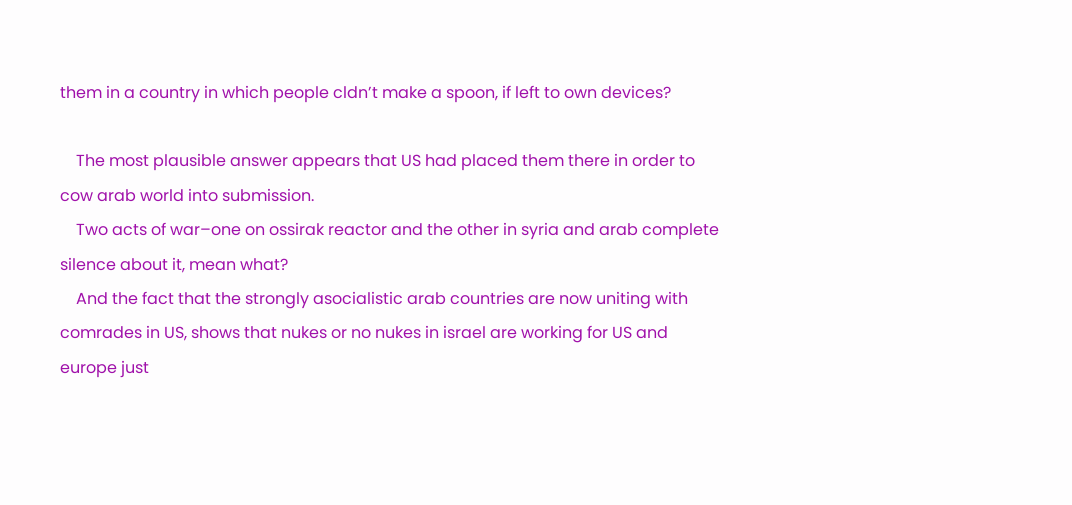them in a country in which people cldn’t make a spoon, if left to own devices?

    The most plausible answer appears that US had placed them there in order to cow arab world into submission.
    Two acts of war–one on ossirak reactor and the other in syria and arab complete silence about it, mean what?
    And the fact that the strongly asocialistic arab countries are now uniting with comrades in US, shows that nukes or no nukes in israel are working for US and europe just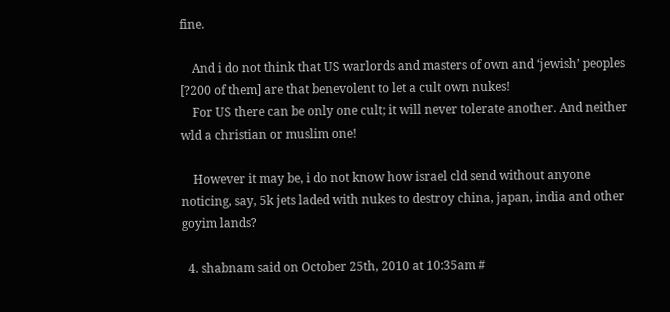fine.

    And i do not think that US warlords and masters of own and ‘jewish’ peoples [?200 of them] are that benevolent to let a cult own nukes!
    For US there can be only one cult; it will never tolerate another. And neither wld a christian or muslim one!

    However it may be, i do not know how israel cld send without anyone noticing, say, 5k jets laded with nukes to destroy china, japan, india and other goyim lands?

  4. shabnam said on October 25th, 2010 at 10:35am #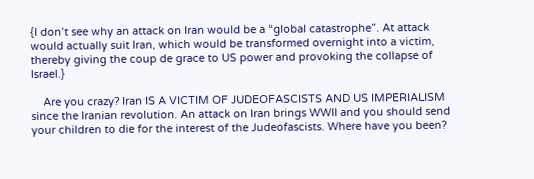{I don’t see why an attack on Iran would be a “global catastrophe”. At attack would actually suit Iran, which would be transformed overnight into a victim, thereby giving the coup de grace to US power and provoking the collapse of Israel.}

    Are you crazy? Iran IS A VICTIM OF JUDEOFASCISTS AND US IMPERIALISM since the Iranian revolution. An attack on Iran brings WWII and you should send your children to die for the interest of the Judeofascists. Where have you been?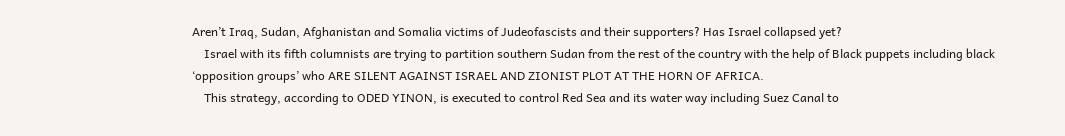Aren’t Iraq, Sudan, Afghanistan and Somalia victims of Judeofascists and their supporters? Has Israel collapsed yet?
    Israel with its fifth columnists are trying to partition southern Sudan from the rest of the country with the help of Black puppets including black ‘opposition groups’ who ARE SILENT AGAINST ISRAEL AND ZIONIST PLOT AT THE HORN OF AFRICA.
    This strategy, according to ODED YINON, is executed to control Red Sea and its water way including Suez Canal to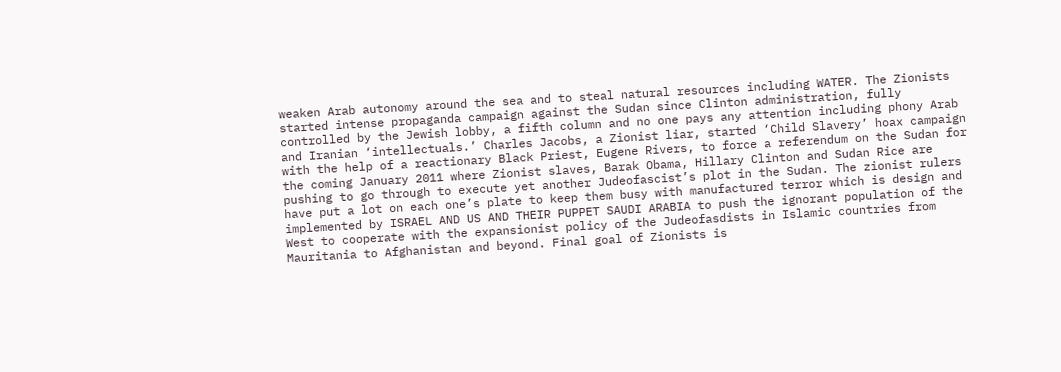weaken Arab autonomy around the sea and to steal natural resources including WATER. The Zionists started intense propaganda campaign against the Sudan since Clinton administration, fully controlled by the Jewish lobby, a fifth column and no one pays any attention including phony Arab and Iranian ‘intellectuals.’ Charles Jacobs, a Zionist liar, started ‘Child Slavery’ hoax campaign with the help of a reactionary Black Priest, Eugene Rivers, to force a referendum on the Sudan for the coming January 2011 where Zionist slaves, Barak Obama, Hillary Clinton and Sudan Rice are pushing to go through to execute yet another Judeofascist’s plot in the Sudan. The zionist rulers have put a lot on each one’s plate to keep them busy with manufactured terror which is design and implemented by ISRAEL AND US AND THEIR PUPPET SAUDI ARABIA to push the ignorant population of the West to cooperate with the expansionist policy of the Judeofasdists in Islamic countries from Mauritania to Afghanistan and beyond. Final goal of Zionists is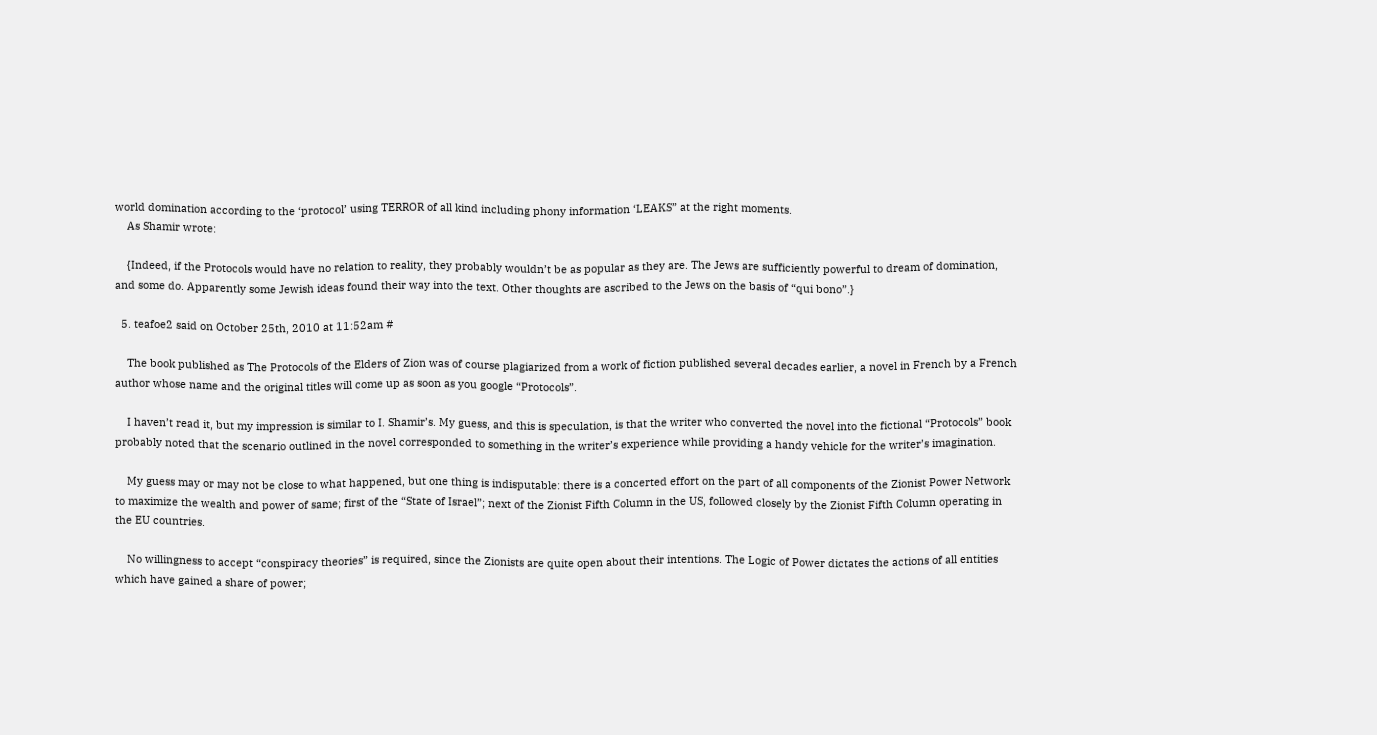world domination according to the ‘protocol’ using TERROR of all kind including phony information ‘LEAKS” at the right moments.
    As Shamir wrote:

    {Indeed, if the Protocols would have no relation to reality, they probably wouldn’t be as popular as they are. The Jews are sufficiently powerful to dream of domination, and some do. Apparently some Jewish ideas found their way into the text. Other thoughts are ascribed to the Jews on the basis of “qui bono”.}

  5. teafoe2 said on October 25th, 2010 at 11:52am #

    The book published as The Protocols of the Elders of Zion was of course plagiarized from a work of fiction published several decades earlier, a novel in French by a French author whose name and the original titles will come up as soon as you google “Protocols”.

    I haven’t read it, but my impression is similar to I. Shamir’s. My guess, and this is speculation, is that the writer who converted the novel into the fictional “Protocols” book probably noted that the scenario outlined in the novel corresponded to something in the writer’s experience while providing a handy vehicle for the writer’s imagination.

    My guess may or may not be close to what happened, but one thing is indisputable: there is a concerted effort on the part of all components of the Zionist Power Network to maximize the wealth and power of same; first of the “State of Israel”; next of the Zionist Fifth Column in the US, followed closely by the Zionist Fifth Column operating in the EU countries.

    No willingness to accept “conspiracy theories” is required, since the Zionists are quite open about their intentions. The Logic of Power dictates the actions of all entities which have gained a share of power;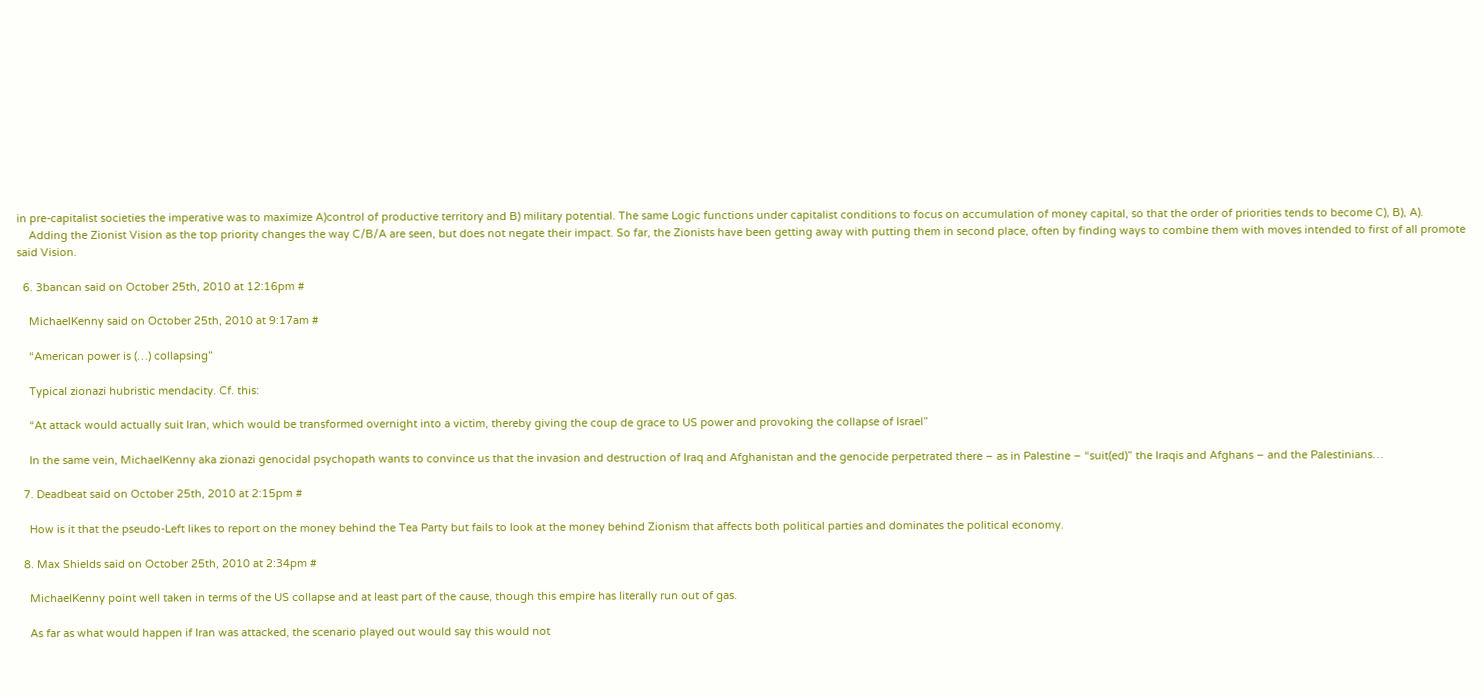in pre-capitalist societies the imperative was to maximize A)control of productive territory and B) military potential. The same Logic functions under capitalist conditions to focus on accumulation of money capital, so that the order of priorities tends to become C), B), A).
    Adding the Zionist Vision as the top priority changes the way C/B/A are seen, but does not negate their impact. So far, the Zionists have been getting away with putting them in second place, often by finding ways to combine them with moves intended to first of all promote said Vision.

  6. 3bancan said on October 25th, 2010 at 12:16pm #

    MichaelKenny said on October 25th, 2010 at 9:17am #

    “American power is (…) collapsing”

    Typical zionazi hubristic mendacity. Cf. this:

    “At attack would actually suit Iran, which would be transformed overnight into a victim, thereby giving the coup de grace to US power and provoking the collapse of Israel”

    In the same vein, MichaelKenny aka zionazi genocidal psychopath wants to convince us that the invasion and destruction of Iraq and Afghanistan and the genocide perpetrated there – as in Palestine – “suit(ed)” the Iraqis and Afghans – and the Palestinians…

  7. Deadbeat said on October 25th, 2010 at 2:15pm #

    How is it that the pseudo-Left likes to report on the money behind the Tea Party but fails to look at the money behind Zionism that affects both political parties and dominates the political economy.

  8. Max Shields said on October 25th, 2010 at 2:34pm #

    MichaelKenny point well taken in terms of the US collapse and at least part of the cause, though this empire has literally run out of gas.

    As far as what would happen if Iran was attacked, the scenario played out would say this would not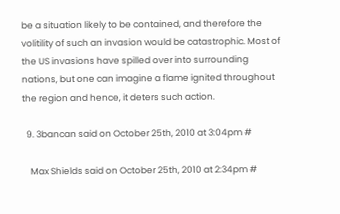be a situation likely to be contained, and therefore the volitility of such an invasion would be catastrophic. Most of the US invasions have spilled over into surrounding nations, but one can imagine a flame ignited throughout the region and hence, it deters such action.

  9. 3bancan said on October 25th, 2010 at 3:04pm #

    Max Shields said on October 25th, 2010 at 2:34pm #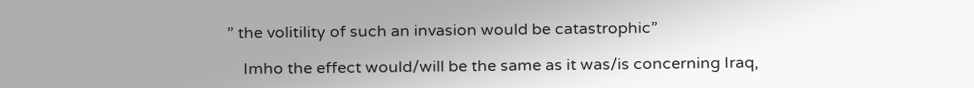” the volitility of such an invasion would be catastrophic”

    Imho the effect would/will be the same as it was/is concerning Iraq,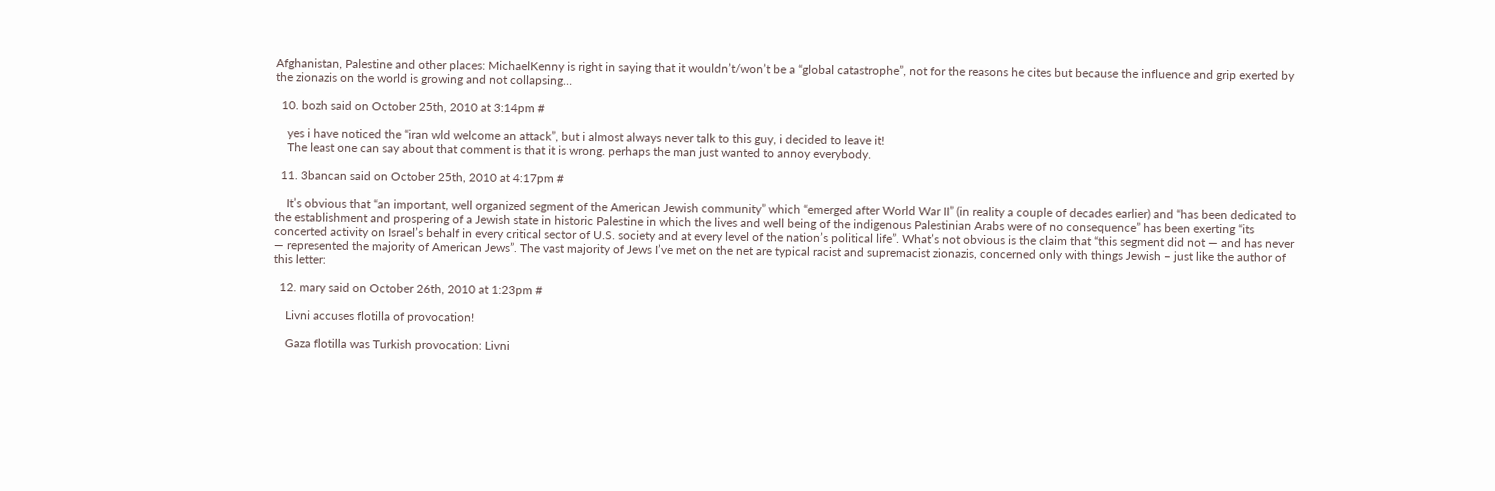Afghanistan, Palestine and other places: MichaelKenny is right in saying that it wouldn’t/won’t be a “global catastrophe”, not for the reasons he cites but because the influence and grip exerted by the zionazis on the world is growing and not collapsing…

  10. bozh said on October 25th, 2010 at 3:14pm #

    yes i have noticed the “iran wld welcome an attack”, but i almost always never talk to this guy, i decided to leave it!
    The least one can say about that comment is that it is wrong. perhaps the man just wanted to annoy everybody.

  11. 3bancan said on October 25th, 2010 at 4:17pm #

    It’s obvious that “an important, well organized segment of the American Jewish community” which “emerged after World War II” (in reality a couple of decades earlier) and “has been dedicated to the establishment and prospering of a Jewish state in historic Palestine in which the lives and well being of the indigenous Palestinian Arabs were of no consequence” has been exerting “its concerted activity on Israel’s behalf in every critical sector of U.S. society and at every level of the nation’s political life”. What’s not obvious is the claim that “this segment did not — and has never — represented the majority of American Jews”. The vast majority of Jews I’ve met on the net are typical racist and supremacist zionazis, concerned only with things Jewish – just like the author of this letter:

  12. mary said on October 26th, 2010 at 1:23pm #

    Livni accuses flotilla of provocation!

    Gaza flotilla was Turkish provocation: Livni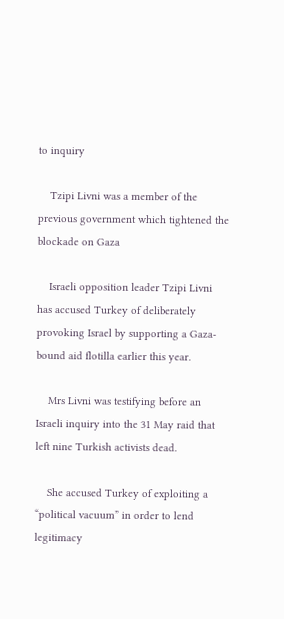to inquiry

    Tzipi Livni was a member of the previous government which tightened the blockade on Gaza

    Israeli opposition leader Tzipi Livni has accused Turkey of deliberately provoking Israel by supporting a Gaza-bound aid flotilla earlier this year.

    Mrs Livni was testifying before an Israeli inquiry into the 31 May raid that left nine Turkish activists dead.

    She accused Turkey of exploiting a “political vacuum” in order to lend legitimacy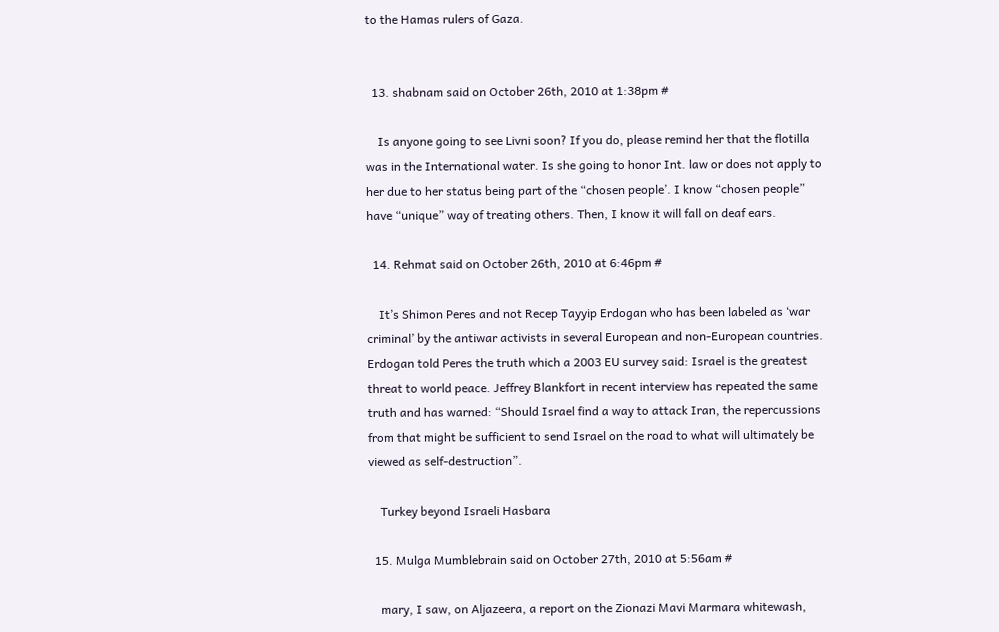to the Hamas rulers of Gaza.


  13. shabnam said on October 26th, 2010 at 1:38pm #

    Is anyone going to see Livni soon? If you do, please remind her that the flotilla was in the International water. Is she going to honor Int. law or does not apply to her due to her status being part of the “chosen people’. I know “chosen people” have “unique” way of treating others. Then, I know it will fall on deaf ears.

  14. Rehmat said on October 26th, 2010 at 6:46pm #

    It’s Shimon Peres and not Recep Tayyip Erdogan who has been labeled as ‘war criminal’ by the antiwar activists in several European and non-European countries. Erdogan told Peres the truth which a 2003 EU survey said: Israel is the greatest threat to world peace. Jeffrey Blankfort in recent interview has repeated the same truth and has warned: “Should Israel find a way to attack Iran, the repercussions from that might be sufficient to send Israel on the road to what will ultimately be viewed as self-destruction”.

    Turkey beyond Israeli Hasbara

  15. Mulga Mumblebrain said on October 27th, 2010 at 5:56am #

    mary, I saw, on Aljazeera, a report on the Zionazi Mavi Marmara whitewash,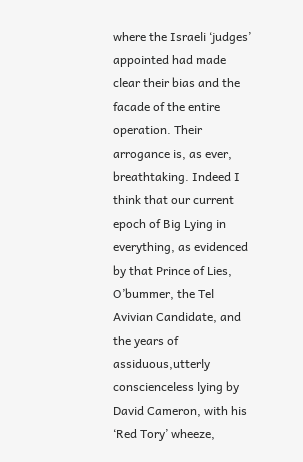where the Israeli ‘judges’ appointed had made clear their bias and the facade of the entire operation. Their arrogance is, as ever, breathtaking. Indeed I think that our current epoch of Big Lying in everything, as evidenced by that Prince of Lies, O’bummer, the Tel Avivian Candidate, and the years of assiduous,utterly conscienceless lying by David Cameron, with his ‘Red Tory’ wheeze,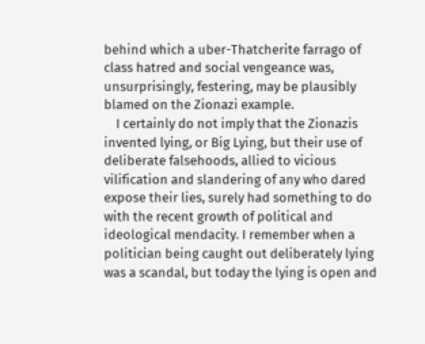behind which a uber-Thatcherite farrago of class hatred and social vengeance was, unsurprisingly, festering, may be plausibly blamed on the Zionazi example.
    I certainly do not imply that the Zionazis invented lying, or Big Lying, but their use of deliberate falsehoods, allied to vicious vilification and slandering of any who dared expose their lies, surely had something to do with the recent growth of political and ideological mendacity. I remember when a politician being caught out deliberately lying was a scandal, but today the lying is open and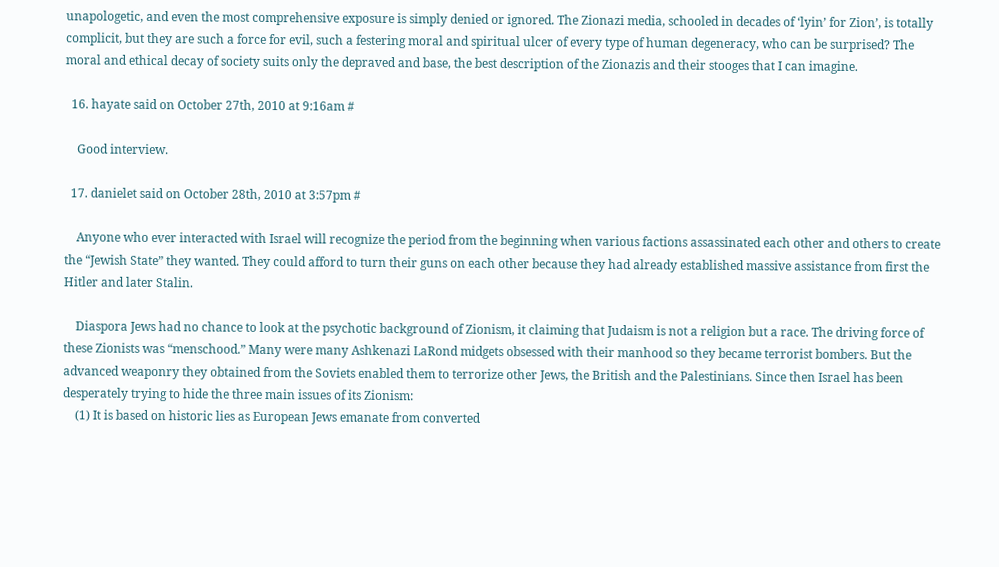unapologetic, and even the most comprehensive exposure is simply denied or ignored. The Zionazi media, schooled in decades of ‘lyin’ for Zion’, is totally complicit, but they are such a force for evil, such a festering moral and spiritual ulcer of every type of human degeneracy, who can be surprised? The moral and ethical decay of society suits only the depraved and base, the best description of the Zionazis and their stooges that I can imagine.

  16. hayate said on October 27th, 2010 at 9:16am #

    Good interview.

  17. danielet said on October 28th, 2010 at 3:57pm #

    Anyone who ever interacted with Israel will recognize the period from the beginning when various factions assassinated each other and others to create the “Jewish State” they wanted. They could afford to turn their guns on each other because they had already established massive assistance from first the Hitler and later Stalin.

    Diaspora Jews had no chance to look at the psychotic background of Zionism, it claiming that Judaism is not a religion but a race. The driving force of these Zionists was “menschood.” Many were many Ashkenazi LaRond midgets obsessed with their manhood so they became terrorist bombers. But the advanced weaponry they obtained from the Soviets enabled them to terrorize other Jews, the British and the Palestinians. Since then Israel has been desperately trying to hide the three main issues of its Zionism:
    (1) It is based on historic lies as European Jews emanate from converted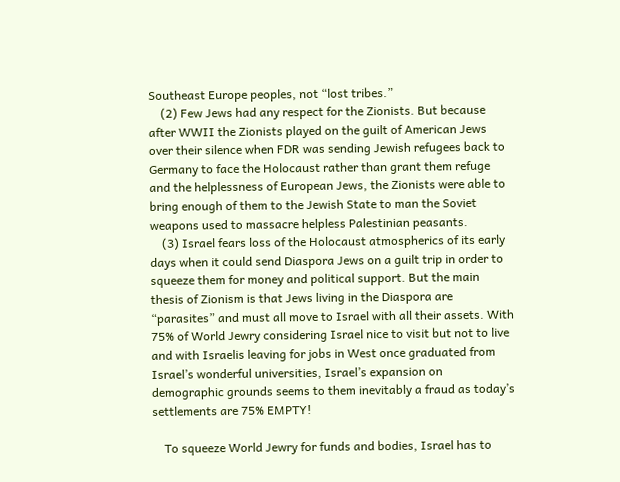Southeast Europe peoples, not “lost tribes.”
    (2) Few Jews had any respect for the Zionists. But because after WWII the Zionists played on the guilt of American Jews over their silence when FDR was sending Jewish refugees back to Germany to face the Holocaust rather than grant them refuge and the helplessness of European Jews, the Zionists were able to bring enough of them to the Jewish State to man the Soviet weapons used to massacre helpless Palestinian peasants.
    (3) Israel fears loss of the Holocaust atmospherics of its early days when it could send Diaspora Jews on a guilt trip in order to squeeze them for money and political support. But the main thesis of Zionism is that Jews living in the Diaspora are “parasites” and must all move to Israel with all their assets. With 75% of World Jewry considering Israel nice to visit but not to live and with Israelis leaving for jobs in West once graduated from Israel’s wonderful universities, Israel’s expansion on demographic grounds seems to them inevitably a fraud as today’s settlements are 75% EMPTY!

    To squeeze World Jewry for funds and bodies, Israel has to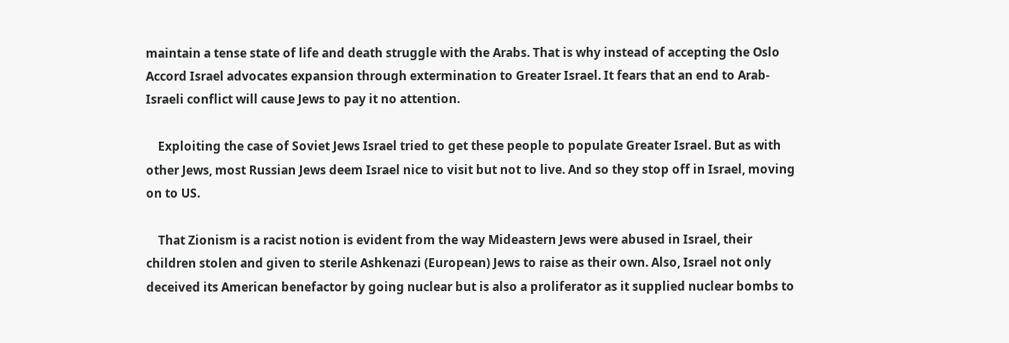maintain a tense state of life and death struggle with the Arabs. That is why instead of accepting the Oslo Accord Israel advocates expansion through extermination to Greater Israel. It fears that an end to Arab-Israeli conflict will cause Jews to pay it no attention.

    Exploiting the case of Soviet Jews Israel tried to get these people to populate Greater Israel. But as with other Jews, most Russian Jews deem Israel nice to visit but not to live. And so they stop off in Israel, moving on to US.

    That Zionism is a racist notion is evident from the way Mideastern Jews were abused in Israel, their children stolen and given to sterile Ashkenazi (European) Jews to raise as their own. Also, Israel not only deceived its American benefactor by going nuclear but is also a proliferator as it supplied nuclear bombs to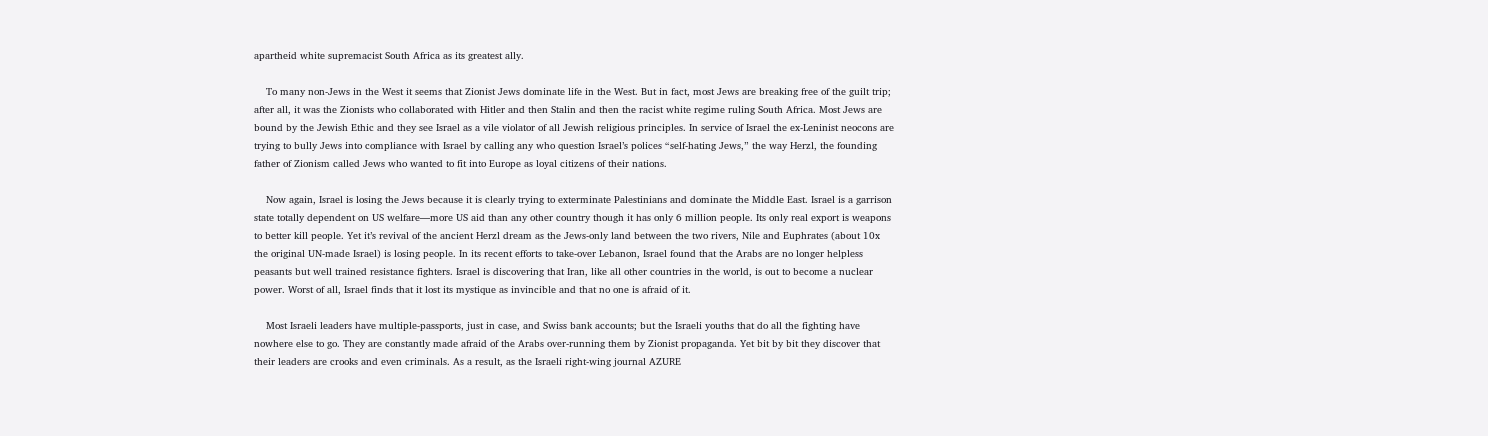apartheid white supremacist South Africa as its greatest ally.

    To many non-Jews in the West it seems that Zionist Jews dominate life in the West. But in fact, most Jews are breaking free of the guilt trip; after all, it was the Zionists who collaborated with Hitler and then Stalin and then the racist white regime ruling South Africa. Most Jews are bound by the Jewish Ethic and they see Israel as a vile violator of all Jewish religious principles. In service of Israel the ex-Leninist neocons are trying to bully Jews into compliance with Israel by calling any who question Israel’s polices “self-hating Jews,” the way Herzl, the founding father of Zionism called Jews who wanted to fit into Europe as loyal citizens of their nations.

    Now again, Israel is losing the Jews because it is clearly trying to exterminate Palestinians and dominate the Middle East. Israel is a garrison state totally dependent on US welfare—more US aid than any other country though it has only 6 million people. Its only real export is weapons to better kill people. Yet it’s revival of the ancient Herzl dream as the Jews-only land between the two rivers, Nile and Euphrates (about 10x the original UN-made Israel) is losing people. In its recent efforts to take-over Lebanon, Israel found that the Arabs are no longer helpless peasants but well trained resistance fighters. Israel is discovering that Iran, like all other countries in the world, is out to become a nuclear power. Worst of all, Israel finds that it lost its mystique as invincible and that no one is afraid of it.

    Most Israeli leaders have multiple-passports, just in case, and Swiss bank accounts; but the Israeli youths that do all the fighting have nowhere else to go. They are constantly made afraid of the Arabs over-running them by Zionist propaganda. Yet bit by bit they discover that their leaders are crooks and even criminals. As a result, as the Israeli right-wing journal AZURE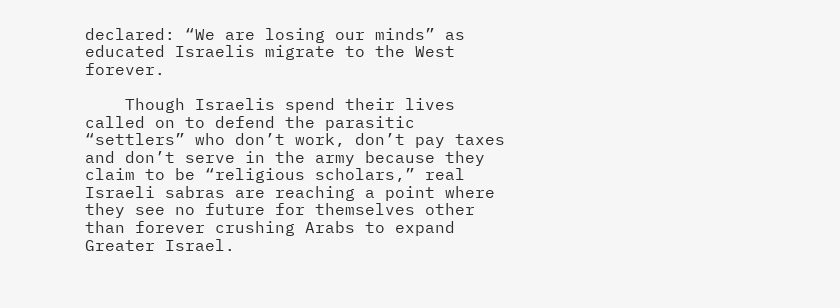declared: “We are losing our minds” as educated Israelis migrate to the West forever.

    Though Israelis spend their lives called on to defend the parasitic “settlers” who don’t work, don’t pay taxes and don’t serve in the army because they claim to be “religious scholars,” real Israeli sabras are reaching a point where they see no future for themselves other than forever crushing Arabs to expand Greater Israel.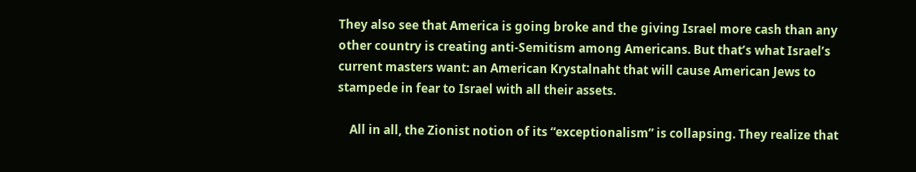They also see that America is going broke and the giving Israel more cash than any other country is creating anti-Semitism among Americans. But that’s what Israel’s current masters want: an American Krystalnaht that will cause American Jews to stampede in fear to Israel with all their assets.

    All in all, the Zionist notion of its “exceptionalism” is collapsing. They realize that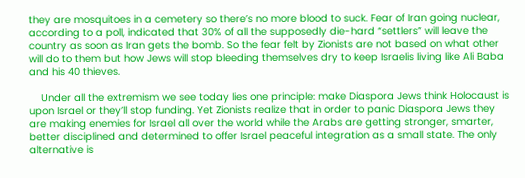they are mosquitoes in a cemetery so there’s no more blood to suck. Fear of Iran going nuclear, according to a poll, indicated that 30% of all the supposedly die-hard “settlers” will leave the country as soon as Iran gets the bomb. So the fear felt by Zionists are not based on what other will do to them but how Jews will stop bleeding themselves dry to keep Israelis living like Ali Baba and his 40 thieves.

    Under all the extremism we see today lies one principle: make Diaspora Jews think Holocaust is upon Israel or they’ll stop funding. Yet Zionists realize that in order to panic Diaspora Jews they are making enemies for Israel all over the world while the Arabs are getting stronger, smarter, better disciplined and determined to offer Israel peaceful integration as a small state. The only alternative is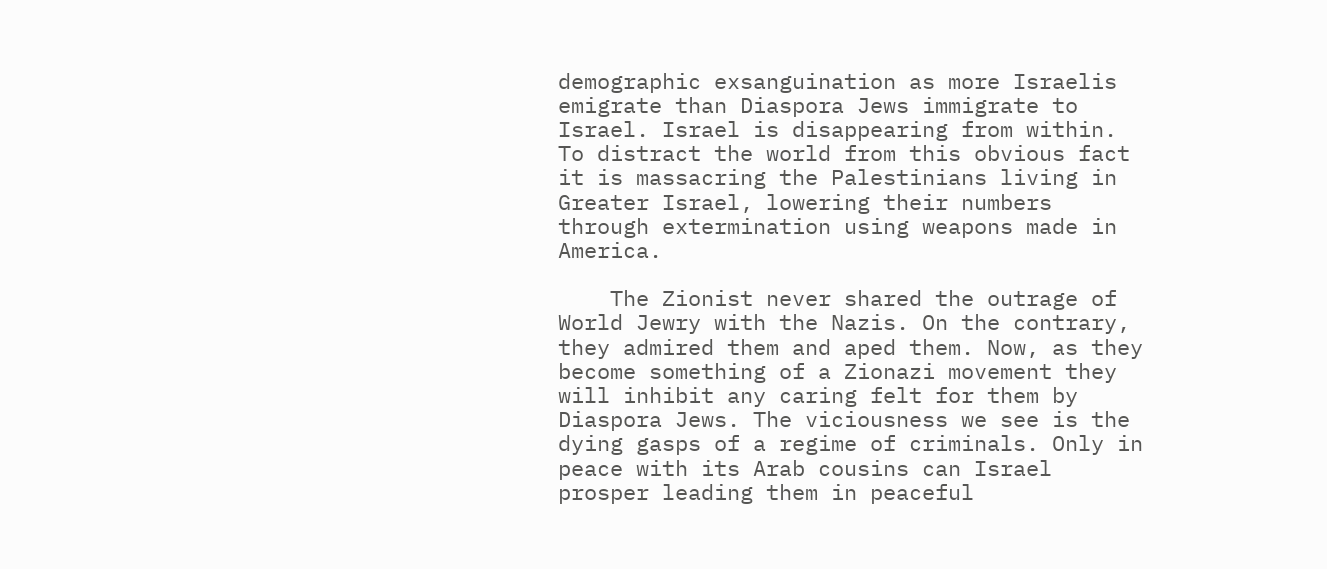demographic exsanguination as more Israelis emigrate than Diaspora Jews immigrate to Israel. Israel is disappearing from within. To distract the world from this obvious fact it is massacring the Palestinians living in Greater Israel, lowering their numbers through extermination using weapons made in America.

    The Zionist never shared the outrage of World Jewry with the Nazis. On the contrary, they admired them and aped them. Now, as they become something of a Zionazi movement they will inhibit any caring felt for them by Diaspora Jews. The viciousness we see is the dying gasps of a regime of criminals. Only in peace with its Arab cousins can Israel prosper leading them in peaceful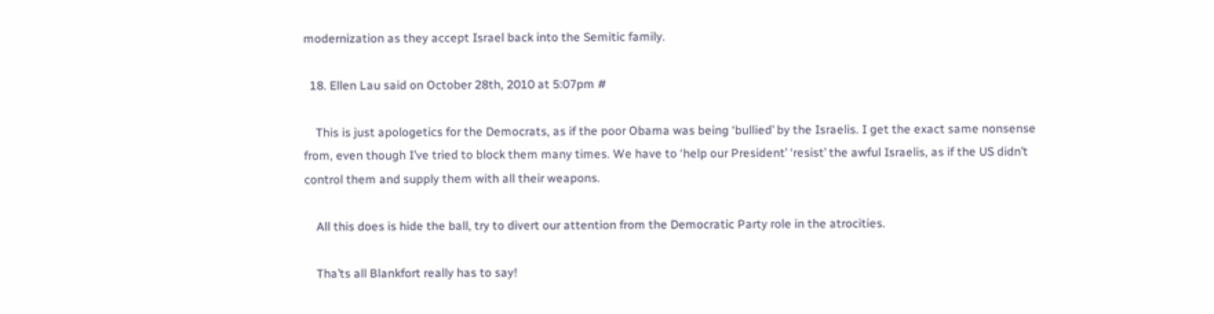modernization as they accept Israel back into the Semitic family.

  18. Ellen Lau said on October 28th, 2010 at 5:07pm #

    This is just apologetics for the Democrats, as if the poor Obama was being ‘bullied’ by the Israelis. I get the exact same nonsense from, even though I’ve tried to block them many times. We have to ‘help our President’ ‘resist’ the awful Israelis, as if the US didn’t control them and supply them with all their weapons.

    All this does is hide the ball, try to divert our attention from the Democratic Party role in the atrocities.

    Tha’ts all Blankfort really has to say!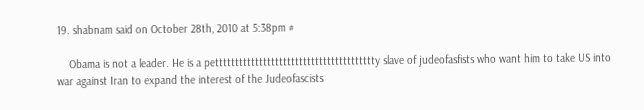19. shabnam said on October 28th, 2010 at 5:38pm #

    Obama is not a leader. He is a petttttttttttttttttttttttttttttttttttttttty slave of judeofasfists who want him to take US into war against Iran to expand the interest of the Judeofascists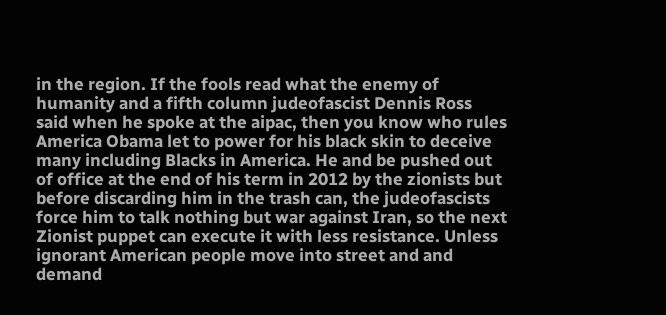in the region. If the fools read what the enemy of humanity and a fifth column judeofascist Dennis Ross said when he spoke at the aipac, then you know who rules America Obama let to power for his black skin to deceive many including Blacks in America. He and be pushed out of office at the end of his term in 2012 by the zionists but before discarding him in the trash can, the judeofascists force him to talk nothing but war against Iran, so the next Zionist puppet can execute it with less resistance. Unless ignorant American people move into street and and demand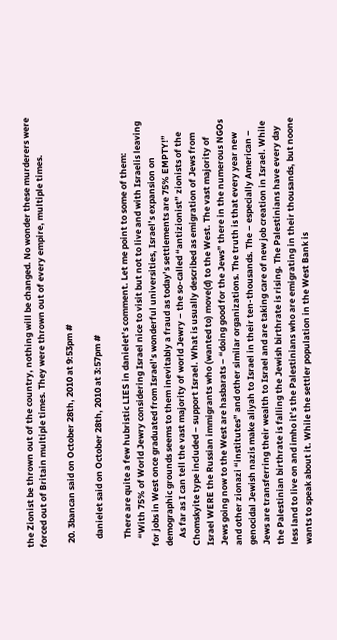the Zionist be thrown out of the country, nothing will be changed. No wonder these murderers were forced out of Britain multiple times. They were thrown out of every empire, multiple times.

  20. 3bancan said on October 28th, 2010 at 9:53pm #

    danielet said on October 28th, 2010 at 3:57pm #

    There are quite a few hubristic LIES in danielet’s comment. Let me point to some of them:
    “With 75% of World Jewry considering Israel nice to visit but not to live and with Israelis leaving for jobs in West once graduated from Israel’s wonderful universities, Israel’s expansion on demographic grounds seems to them inevitably a fraud as today’s settlements are 75% EMPTY!”
    As far as I can tell the vast majority of world Jewry – the so-called “antizionist” zionists of the Chomskyite type included – support Israel. What is usually described as emigration of Jews from Israel WERE the Russian immigrants who (wanted to) move(d) to the West. The vast majority of Jews going now to the West are hasbarats – “doing good for the Jews” there in the numerous NGOs and other zionazi “institutes” and other similar organizations. The truth is that every year new genocidal Jewish nazis make aliyah to Israel in their ten-thousands. The – especially American – Jews are transferring their wealth to Israel and are taking care of new job creation in Israel. While the Palestinian birthrate is falling the Jewish birthrate is rising. The Palestinians have every day less land to live on and imho it’s the Palestinians who are emigrating in their thousands, but noone wants to speak about it. While the settler population in the West Bank is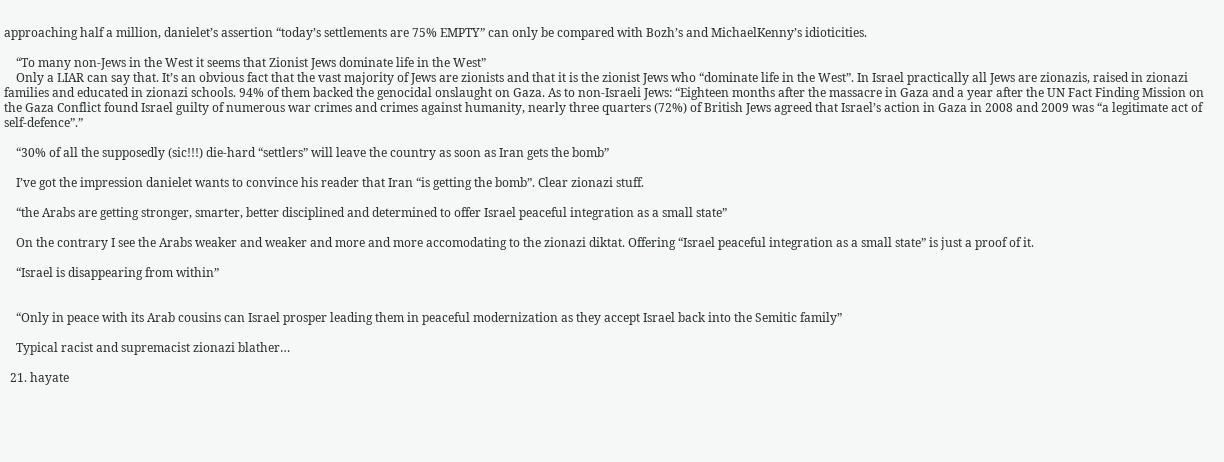approaching half a million, danielet’s assertion “today’s settlements are 75% EMPTY” can only be compared with Bozh’s and MichaelKenny’s idioticities.

    “To many non-Jews in the West it seems that Zionist Jews dominate life in the West”
    Only a LIAR can say that. It’s an obvious fact that the vast majority of Jews are zionists and that it is the zionist Jews who “dominate life in the West”. In Israel practically all Jews are zionazis, raised in zionazi families and educated in zionazi schools. 94% of them backed the genocidal onslaught on Gaza. As to non-Israeli Jews: “Eighteen months after the massacre in Gaza and a year after the UN Fact Finding Mission on the Gaza Conflict found Israel guilty of numerous war crimes and crimes against humanity, nearly three quarters (72%) of British Jews agreed that Israel’s action in Gaza in 2008 and 2009 was “a legitimate act of self-defence”.”

    “30% of all the supposedly (sic!!!) die-hard “settlers” will leave the country as soon as Iran gets the bomb”

    I’ve got the impression danielet wants to convince his reader that Iran “is getting the bomb”. Clear zionazi stuff.

    “the Arabs are getting stronger, smarter, better disciplined and determined to offer Israel peaceful integration as a small state”

    On the contrary I see the Arabs weaker and weaker and more and more accomodating to the zionazi diktat. Offering “Israel peaceful integration as a small state” is just a proof of it.

    “Israel is disappearing from within”


    “Only in peace with its Arab cousins can Israel prosper leading them in peaceful modernization as they accept Israel back into the Semitic family”

    Typical racist and supremacist zionazi blather…

  21. hayate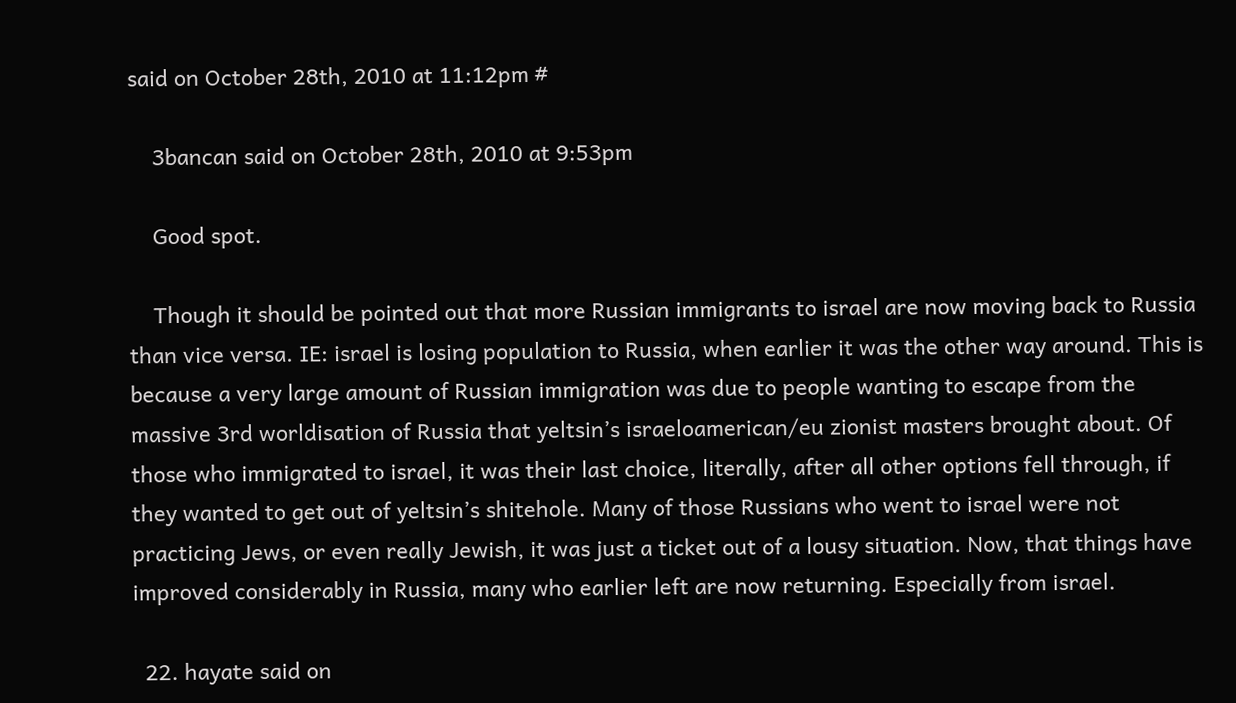said on October 28th, 2010 at 11:12pm #

    3bancan said on October 28th, 2010 at 9:53pm

    Good spot.

    Though it should be pointed out that more Russian immigrants to israel are now moving back to Russia than vice versa. IE: israel is losing population to Russia, when earlier it was the other way around. This is because a very large amount of Russian immigration was due to people wanting to escape from the massive 3rd worldisation of Russia that yeltsin’s israeloamerican/eu zionist masters brought about. Of those who immigrated to israel, it was their last choice, literally, after all other options fell through, if they wanted to get out of yeltsin’s shitehole. Many of those Russians who went to israel were not practicing Jews, or even really Jewish, it was just a ticket out of a lousy situation. Now, that things have improved considerably in Russia, many who earlier left are now returning. Especially from israel.

  22. hayate said on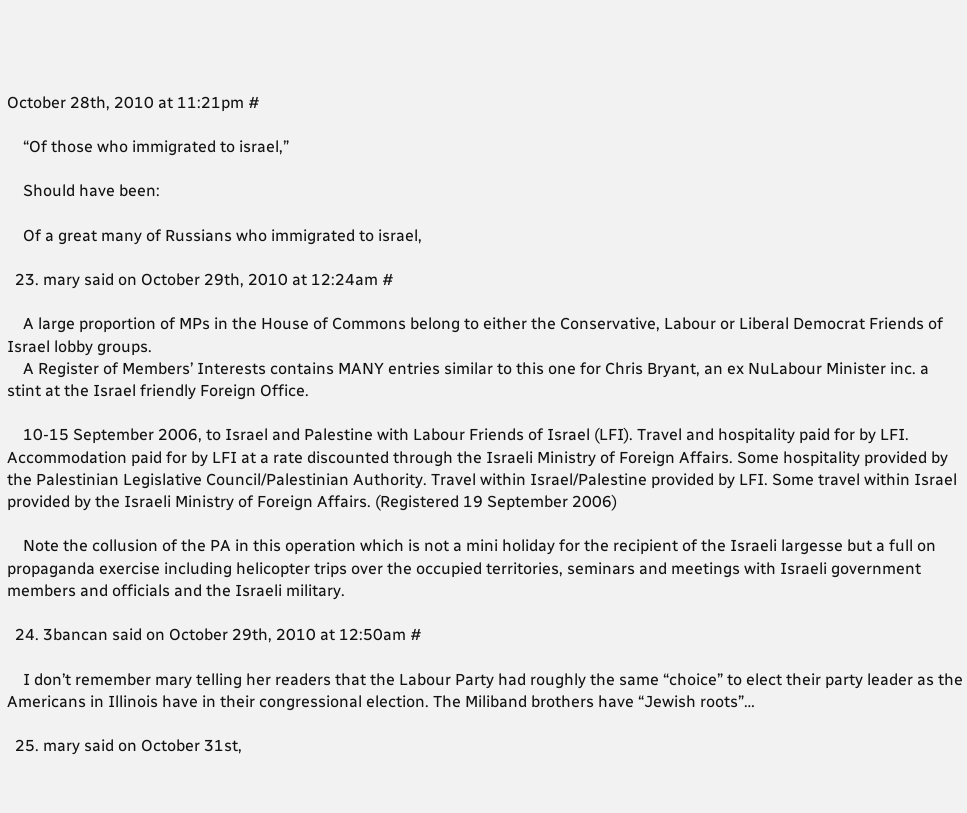October 28th, 2010 at 11:21pm #

    “Of those who immigrated to israel,”

    Should have been:

    Of a great many of Russians who immigrated to israel,

  23. mary said on October 29th, 2010 at 12:24am #

    A large proportion of MPs in the House of Commons belong to either the Conservative, Labour or Liberal Democrat Friends of Israel lobby groups.
    A Register of Members’ Interests contains MANY entries similar to this one for Chris Bryant, an ex NuLabour Minister inc. a stint at the Israel friendly Foreign Office.

    10-15 September 2006, to Israel and Palestine with Labour Friends of Israel (LFI). Travel and hospitality paid for by LFI. Accommodation paid for by LFI at a rate discounted through the Israeli Ministry of Foreign Affairs. Some hospitality provided by the Palestinian Legislative Council/Palestinian Authority. Travel within Israel/Palestine provided by LFI. Some travel within Israel provided by the Israeli Ministry of Foreign Affairs. (Registered 19 September 2006)

    Note the collusion of the PA in this operation which is not a mini holiday for the recipient of the Israeli largesse but a full on propaganda exercise including helicopter trips over the occupied territories, seminars and meetings with Israeli government members and officials and the Israeli military.

  24. 3bancan said on October 29th, 2010 at 12:50am #

    I don’t remember mary telling her readers that the Labour Party had roughly the same “choice” to elect their party leader as the Americans in Illinois have in their congressional election. The Miliband brothers have “Jewish roots”…

  25. mary said on October 31st,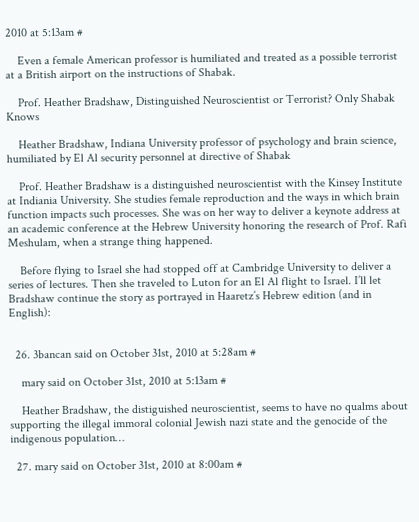2010 at 5:13am #

    Even a female American professor is humiliated and treated as a possible terrorist at a British airport on the instructions of Shabak.

    Prof. Heather Bradshaw, Distinguished Neuroscientist or Terrorist? Only Shabak Knows

    Heather Bradshaw, Indiana University professor of psychology and brain science, humiliated by El Al security personnel at directive of Shabak

    Prof. Heather Bradshaw is a distinguished neuroscientist with the Kinsey Institute at Indiania University. She studies female reproduction and the ways in which brain function impacts such processes. She was on her way to deliver a keynote address at an academic conference at the Hebrew University honoring the research of Prof. Rafi Meshulam, when a strange thing happened.

    Before flying to Israel she had stopped off at Cambridge University to deliver a series of lectures. Then she traveled to Luton for an El Al flight to Israel. I’ll let Bradshaw continue the story as portrayed in Haaretz’s Hebrew edition (and in English):


  26. 3bancan said on October 31st, 2010 at 5:28am #

    mary said on October 31st, 2010 at 5:13am #

    Heather Bradshaw, the distiguished neuroscientist, seems to have no qualms about supporting the illegal immoral colonial Jewish nazi state and the genocide of the indigenous population…

  27. mary said on October 31st, 2010 at 8:00am #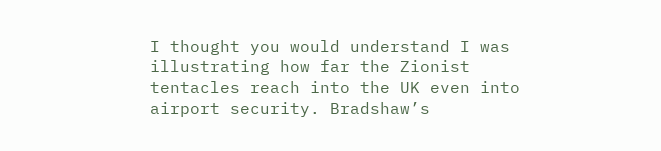I thought you would understand I was illustrating how far the Zionist tentacles reach into the UK even into airport security. Bradshaw’s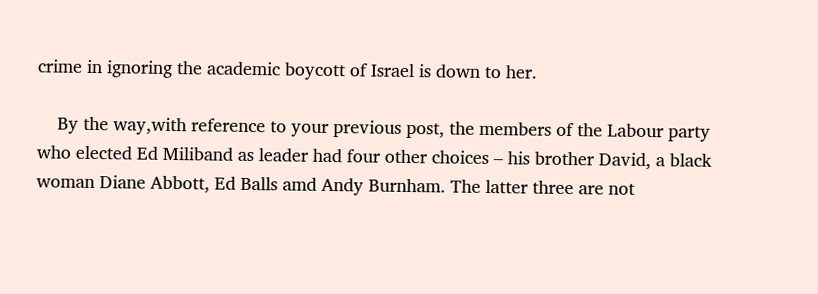crime in ignoring the academic boycott of Israel is down to her.

    By the way,with reference to your previous post, the members of the Labour party who elected Ed Miliband as leader had four other choices – his brother David, a black woman Diane Abbott, Ed Balls amd Andy Burnham. The latter three are not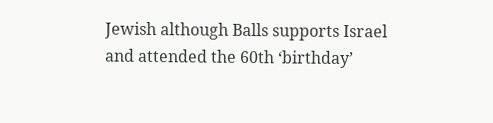Jewish although Balls supports Israel and attended the 60th ‘birthday’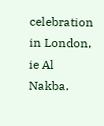celebration in London, ie Al Nakba.